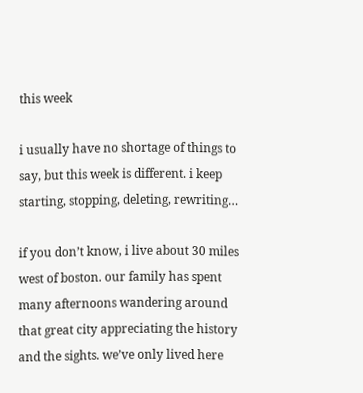this week

i usually have no shortage of things to say, but this week is different. i keep starting, stopping, deleting, rewriting…

if you don’t know, i live about 30 miles west of boston. our family has spent many afternoons wandering around that great city appreciating the history and the sights. we’ve only lived here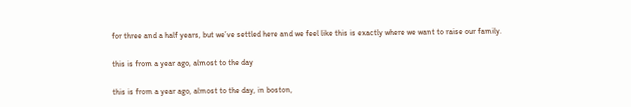for three and a half years, but we’ve settled here and we feel like this is exactly where we want to raise our family.

this is from a year ago, almost to the day

this is from a year ago, almost to the day, in boston,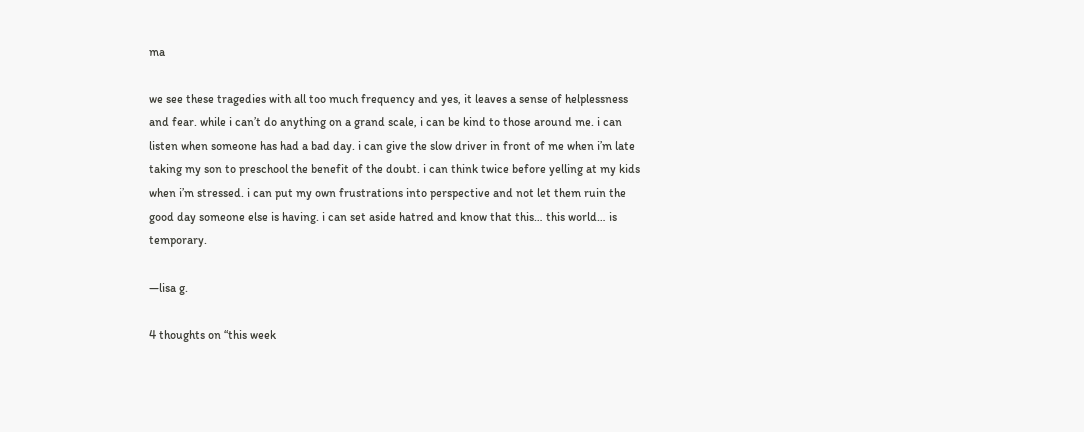ma

we see these tragedies with all too much frequency and yes, it leaves a sense of helplessness and fear. while i can’t do anything on a grand scale, i can be kind to those around me. i can listen when someone has had a bad day. i can give the slow driver in front of me when i’m late taking my son to preschool the benefit of the doubt. i can think twice before yelling at my kids when i’m stressed. i can put my own frustrations into perspective and not let them ruin the good day someone else is having. i can set aside hatred and know that this… this world… is temporary.

—lisa g.

4 thoughts on “this week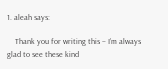1. aleah says:

    Thank you for writing this – I’m always glad to see these kind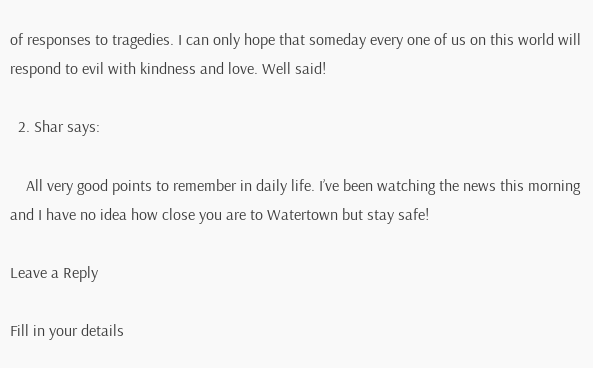of responses to tragedies. I can only hope that someday every one of us on this world will respond to evil with kindness and love. Well said!

  2. Shar says:

    All very good points to remember in daily life. I’ve been watching the news this morning and I have no idea how close you are to Watertown but stay safe!

Leave a Reply

Fill in your details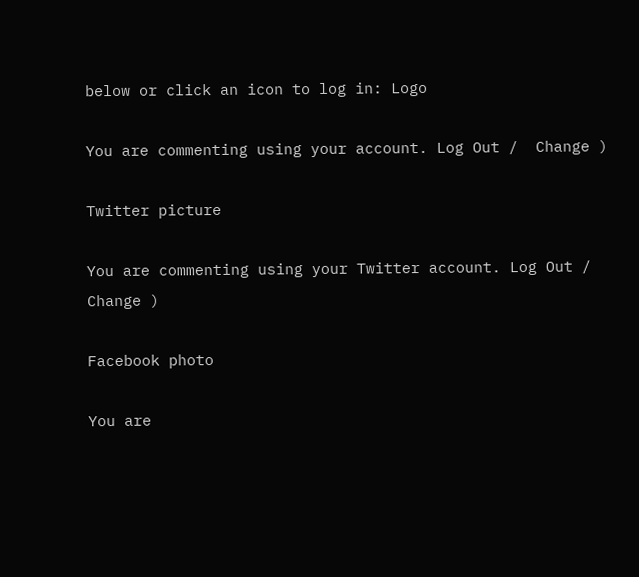below or click an icon to log in: Logo

You are commenting using your account. Log Out /  Change )

Twitter picture

You are commenting using your Twitter account. Log Out /  Change )

Facebook photo

You are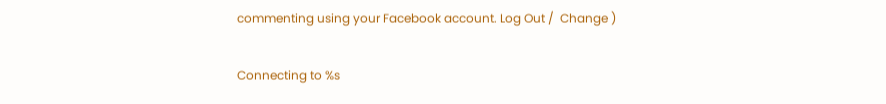commenting using your Facebook account. Log Out /  Change )

Connecting to %s